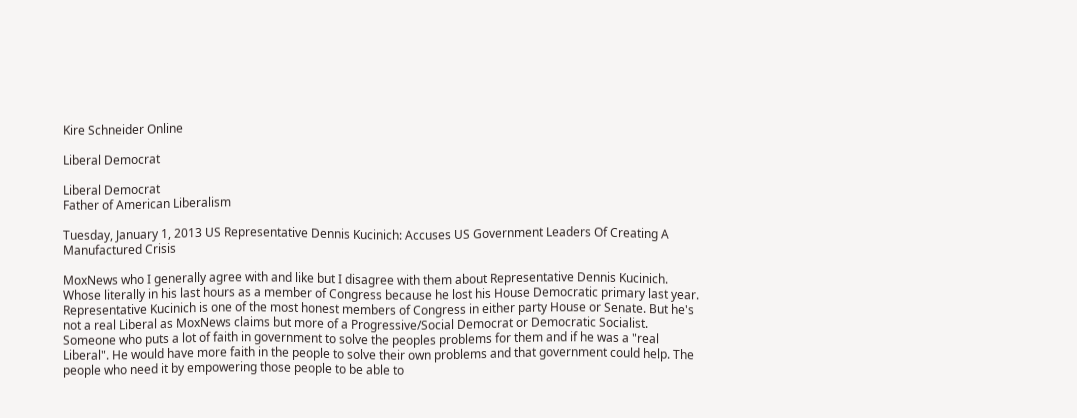Kire Schneider Online

Liberal Democrat

Liberal Democrat
Father of American Liberalism

Tuesday, January 1, 2013 US Representative Dennis Kucinich: Accuses US Government Leaders Of Creating A Manufactured Crisis

MoxNews who I generally agree with and like but I disagree with them about Representative Dennis Kucinich. Whose literally in his last hours as a member of Congress because he lost his House Democratic primary last year. Representative Kucinich is one of the most honest members of Congress in either party House or Senate. But he's not a real Liberal as MoxNews claims but more of a Progressive/Social Democrat or Democratic Socialist. Someone who puts a lot of faith in government to solve the peoples problems for them and if he was a "real Liberal". He would have more faith in the people to solve their own problems and that government could help. The people who need it by empowering those people to be able to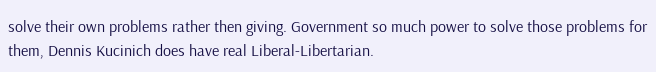solve their own problems rather then giving. Government so much power to solve those problems for them, Dennis Kucinich does have real Liberal-Libertarian.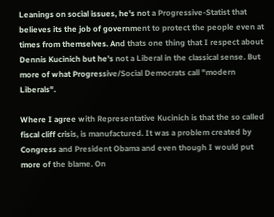Leanings on social issues, he's not a Progressive-Statist that believes its the job of government to protect the people even at times from themselves. And thats one thing that I respect about Dennis Kucinich but he's not a Liberal in the classical sense. But more of what Progressive/Social Democrats call "modern Liberals".

Where I agree with Representative Kucinich is that the so called fiscal cliff crisis, is manufactured. It was a problem created by Congress and President Obama and even though I would put more of the blame. On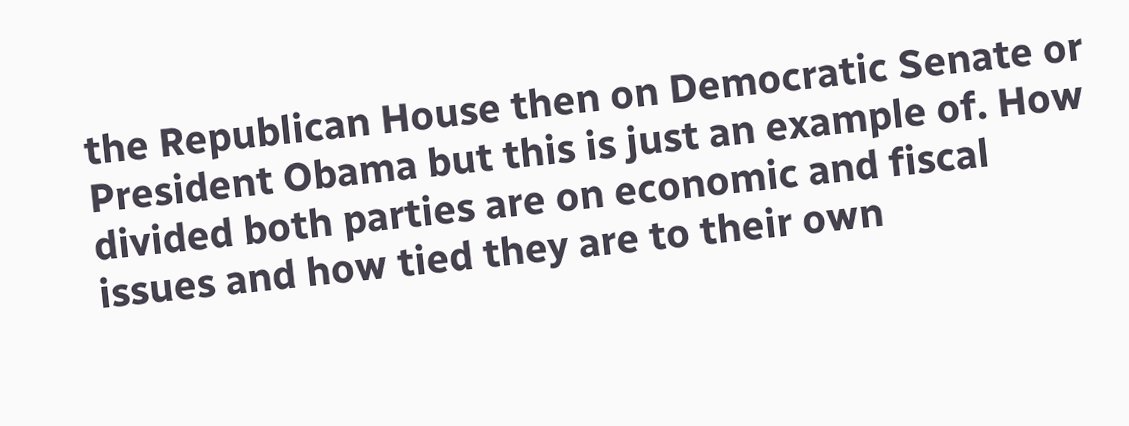the Republican House then on Democratic Senate or President Obama but this is just an example of. How divided both parties are on economic and fiscal issues and how tied they are to their own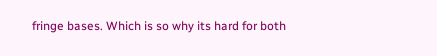fringe bases. Which is so why its hard for both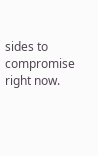sides to compromise right now.